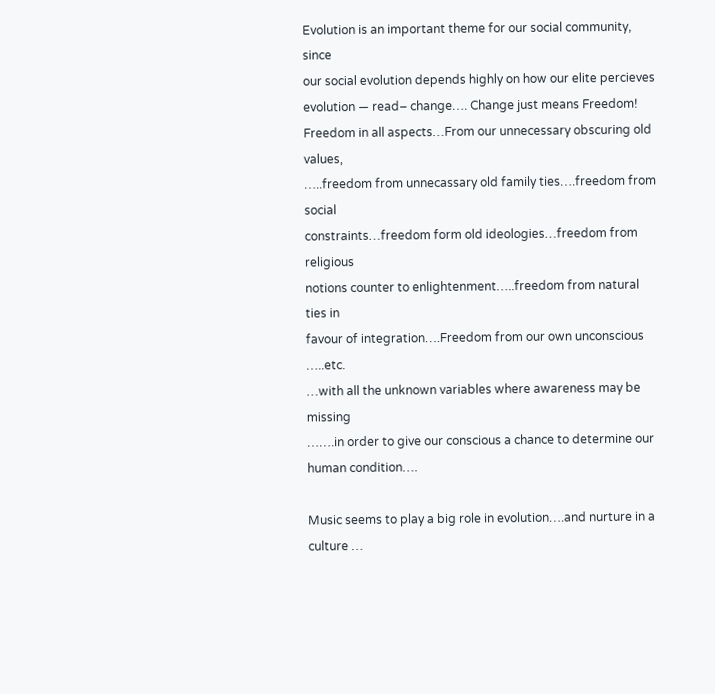Evolution is an important theme for our social community, since
our social evolution depends highly on how our elite percieves
evolution — read– change…. Change just means Freedom!
Freedom in all aspects…From our unnecessary obscuring old values,
…..freedom from unnecassary old family ties….freedom from social
constraints…freedom form old ideologies…freedom from religious
notions counter to enlightenment…..freedom from natural ties in
favour of integration….Freedom from our own unconscious …..etc.
…with all the unknown variables where awareness may be missing
…….in order to give our conscious a chance to determine our
human condition….

Music seems to play a big role in evolution….and nurture in a culture …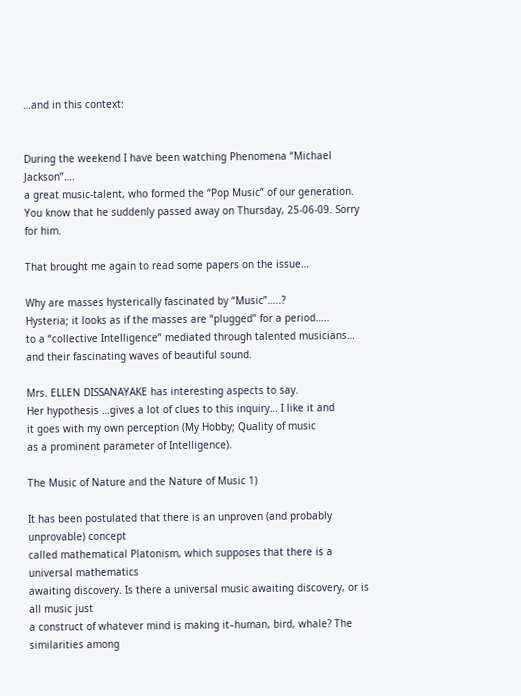…and in this context:


During the weekend I have been watching Phenomena “Michael Jackson”….
a great music-talent, who formed the “Pop Music” of our generation.
You know that he suddenly passed away on Thursday, 25-06-09. Sorry for him.

That brought me again to read some papers on the issue…

Why are masses hysterically fascinated by “Music”…..?
Hysteria; it looks as if the masses are “plugged” for a period…..
to a “collective Intelligence” mediated through talented musicians…
and their fascinating waves of beautiful sound.

Mrs. ELLEN DISSANAYAKE has interesting aspects to say.
Her hypothesis …gives a lot of clues to this inquiry… I like it and
it goes with my own perception (My Hobby; Quality of music
as a prominent parameter of Intelligence).

The Music of Nature and the Nature of Music 1)

It has been postulated that there is an unproven (and probably unprovable) concept
called mathematical Platonism, which supposes that there is a universal mathematics
awaiting discovery. Is there a universal music awaiting discovery, or is all music just
a construct of whatever mind is making it–human, bird, whale? The similarities among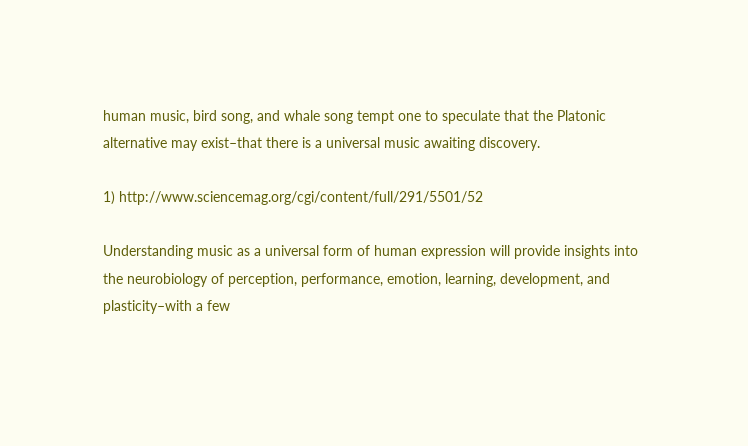human music, bird song, and whale song tempt one to speculate that the Platonic
alternative may exist–that there is a universal music awaiting discovery.

1) http://www.sciencemag.org/cgi/content/full/291/5501/52

Understanding music as a universal form of human expression will provide insights into
the neurobiology of perception, performance, emotion, learning, development, and
plasticity–with a few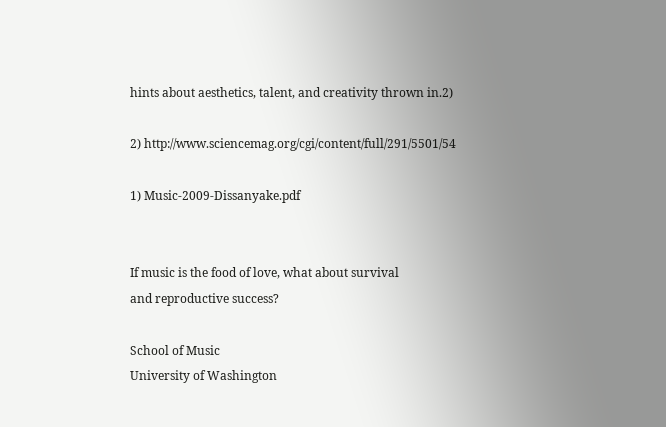hints about aesthetics, talent, and creativity thrown in.2)

2) http://www.sciencemag.org/cgi/content/full/291/5501/54

1) Music-2009-Dissanyake.pdf


If music is the food of love, what about survival
and reproductive success?

School of Music
University of Washington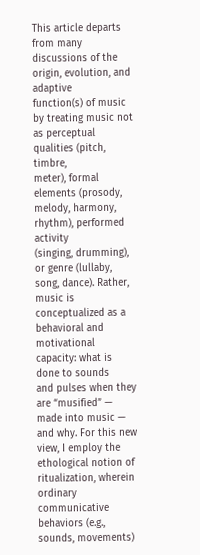This article departs from many discussions of the origin, evolution, and adaptive
function(s) of music by treating music not as perceptual qualities (pitch, timbre,
meter), formal elements (prosody, melody, harmony, rhythm), performed activity
(singing, drumming), or genre (lullaby, song, dance). Rather, music is
conceptualized as a behavioral and motivational capacity: what is done to sounds
and pulses when they are “musified” — made into music — and why. For this new
view, I employ the ethological notion of ritualization, wherein ordinary
communicative behaviors (e.g., sounds, movements)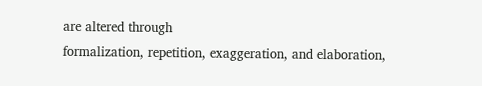are altered through
formalization, repetition, exaggeration, and elaboration,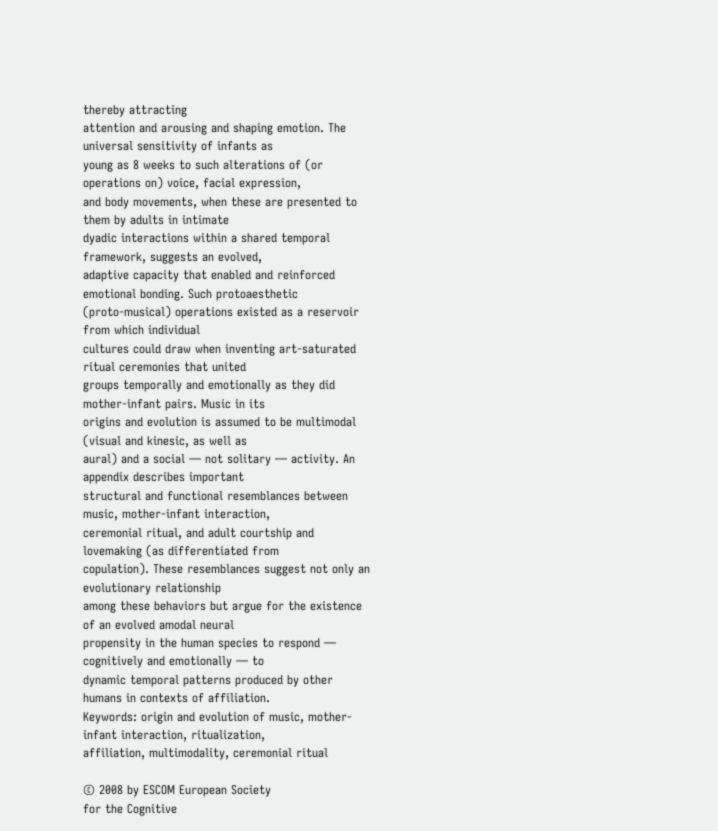thereby attracting
attention and arousing and shaping emotion. The universal sensitivity of infants as
young as 8 weeks to such alterations of (or operations on) voice, facial expression,
and body movements, when these are presented to them by adults in intimate
dyadic interactions within a shared temporal framework, suggests an evolved,
adaptive capacity that enabled and reinforced emotional bonding. Such protoaesthetic
(proto-musical) operations existed as a reservoir from which individual
cultures could draw when inventing art-saturated ritual ceremonies that united
groups temporally and emotionally as they did mother-infant pairs. Music in its
origins and evolution is assumed to be multimodal (visual and kinesic, as well as
aural) and a social — not solitary — activity. An appendix describes important
structural and functional resemblances between music, mother-infant interaction,
ceremonial ritual, and adult courtship and lovemaking (as differentiated from
copulation). These resemblances suggest not only an evolutionary relationship
among these behaviors but argue for the existence of an evolved amodal neural
propensity in the human species to respond — cognitively and emotionally — to
dynamic temporal patterns produced by other humans in contexts of affiliation.
Keywords: origin and evolution of music, mother-infant interaction, ritualization,
affiliation, multimodality, ceremonial ritual

© 2008 by ESCOM European Society
for the Cognitive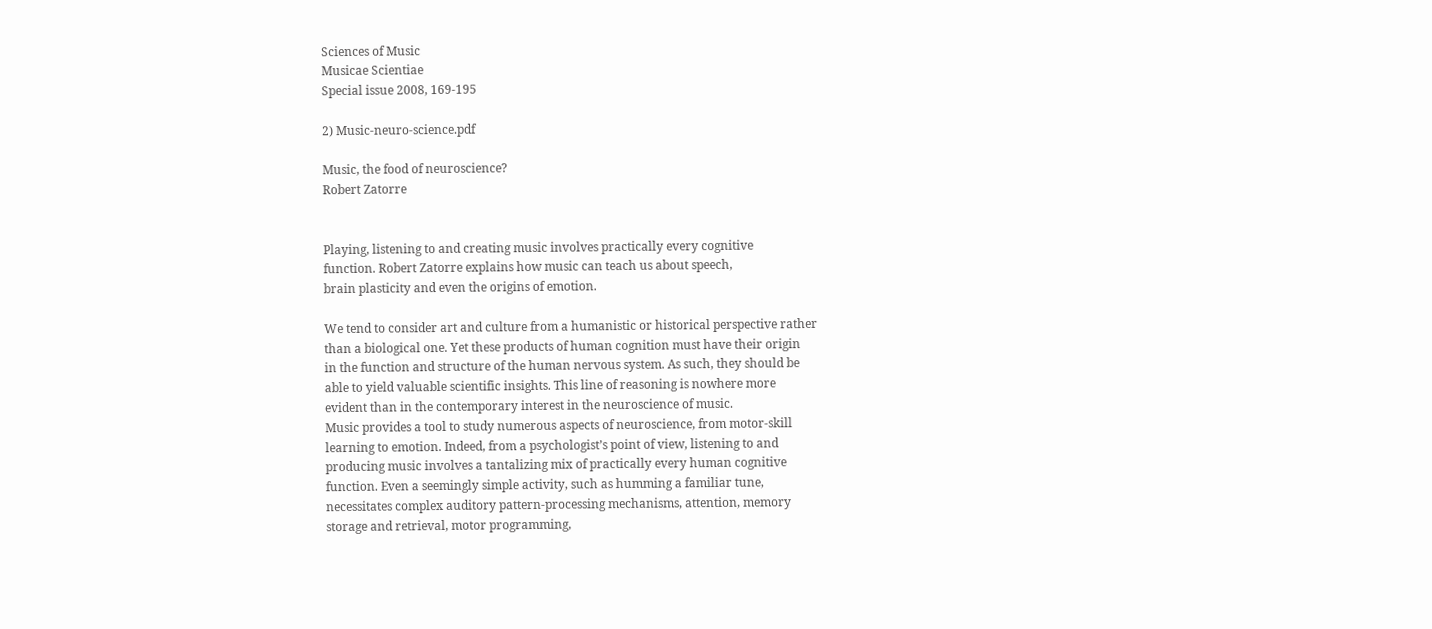Sciences of Music
Musicae Scientiae
Special issue 2008, 169-195

2) Music-neuro-science.pdf

Music, the food of neuroscience?
Robert Zatorre


Playing, listening to and creating music involves practically every cognitive
function. Robert Zatorre explains how music can teach us about speech,
brain plasticity and even the origins of emotion.

We tend to consider art and culture from a humanistic or historical perspective rather
than a biological one. Yet these products of human cognition must have their origin
in the function and structure of the human nervous system. As such, they should be
able to yield valuable scientific insights. This line of reasoning is nowhere more
evident than in the contemporary interest in the neuroscience of music.
Music provides a tool to study numerous aspects of neuroscience, from motor-skill
learning to emotion. Indeed, from a psychologist’s point of view, listening to and
producing music involves a tantalizing mix of practically every human cognitive
function. Even a seemingly simple activity, such as humming a familiar tune,
necessitates complex auditory pattern-processing mechanisms, attention, memory
storage and retrieval, motor programming,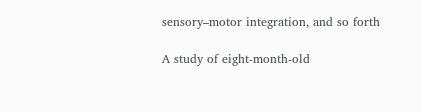sensory–motor integration, and so forth

A study of eight-month-old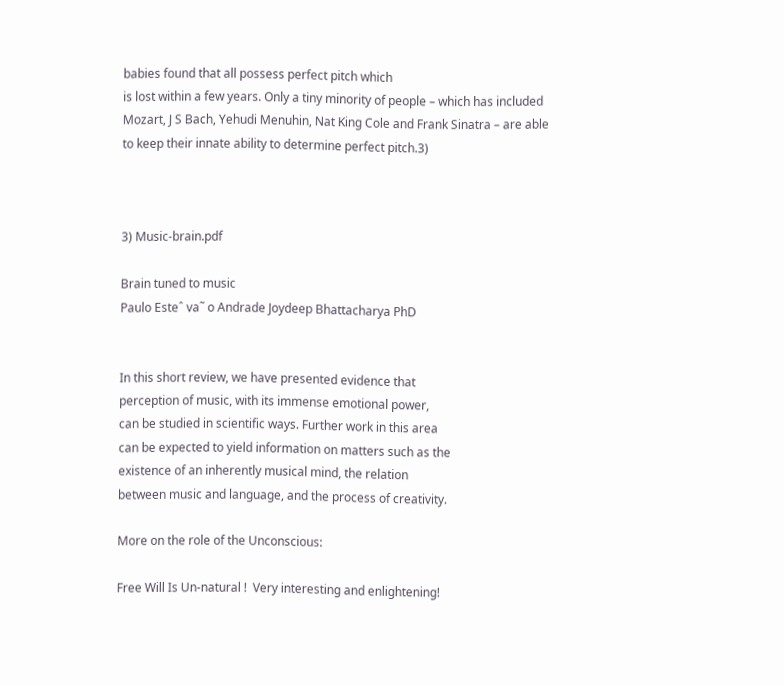babies found that all possess perfect pitch which
is lost within a few years. Only a tiny minority of people – which has included
Mozart, J S Bach, Yehudi Menuhin, Nat King Cole and Frank Sinatra – are able
to keep their innate ability to determine perfect pitch.3)



3) Music-brain.pdf

Brain tuned to music
Paulo Esteˆ va˜ o Andrade Joydeep Bhattacharya PhD


In this short review, we have presented evidence that
perception of music, with its immense emotional power,
can be studied in scientific ways. Further work in this area
can be expected to yield information on matters such as the
existence of an inherently musical mind, the relation
between music and language, and the process of creativity.

More on the role of the Unconscious:

Free Will Is Un-natural !  Very interesting and enlightening!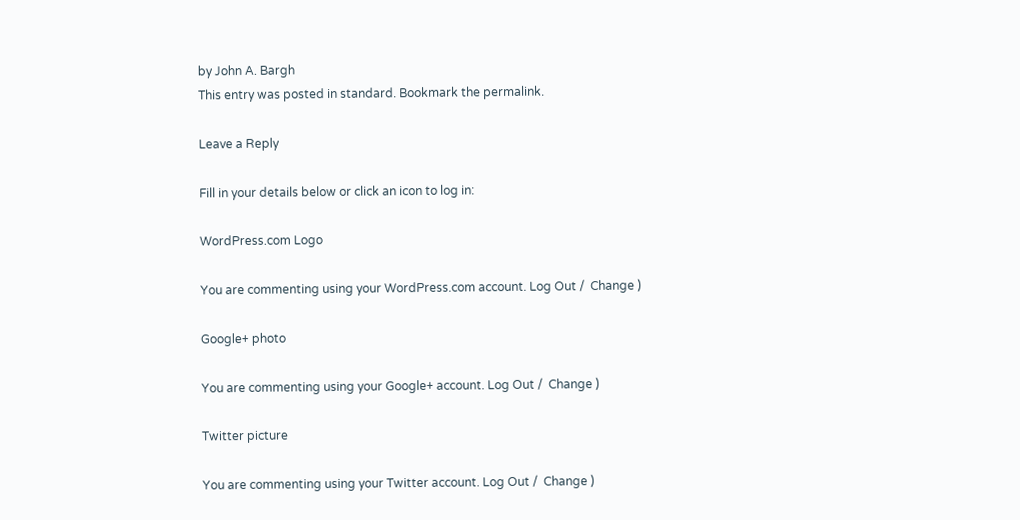by John A. Bargh
This entry was posted in standard. Bookmark the permalink.

Leave a Reply

Fill in your details below or click an icon to log in:

WordPress.com Logo

You are commenting using your WordPress.com account. Log Out /  Change )

Google+ photo

You are commenting using your Google+ account. Log Out /  Change )

Twitter picture

You are commenting using your Twitter account. Log Out /  Change )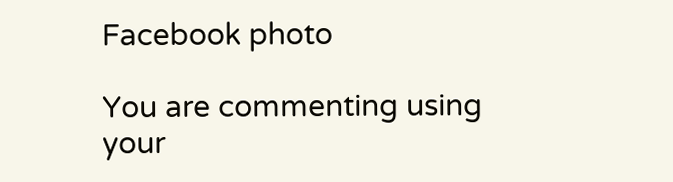Facebook photo

You are commenting using your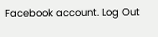Facebook account. Log Out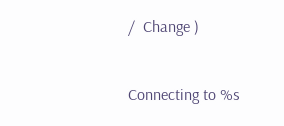/  Change )


Connecting to %s